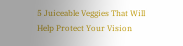5 Juiceable Veggies That Will Help Protect Your Vision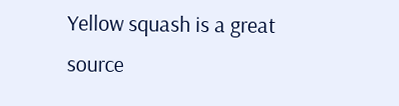Yellow squash is a great source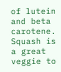of lutein and beta carotene. Squash is a great veggie to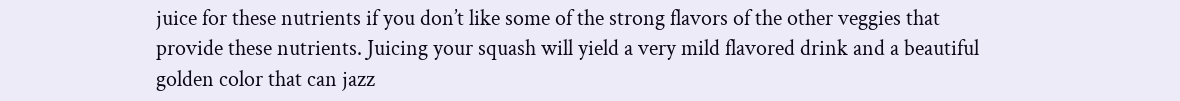juice for these nutrients if you don’t like some of the strong flavors of the other veggies that provide these nutrients. Juicing your squash will yield a very mild flavored drink and a beautiful golden color that can jazz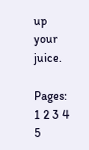up your juice.

Pages: 1 2 3 4 5